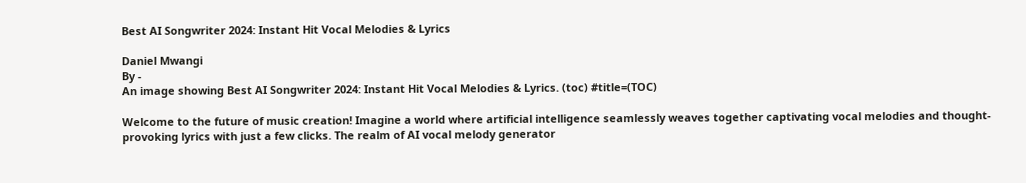Best AI Songwriter 2024: Instant Hit Vocal Melodies & Lyrics

Daniel Mwangi
By -
An image showing Best AI Songwriter 2024: Instant Hit Vocal Melodies & Lyrics. (toc) #title=(TOC)

Welcome to the future of music creation! Imagine a world where artificial intelligence seamlessly weaves together captivating vocal melodies and thought-provoking lyrics with just a few clicks. The realm of AI vocal melody generator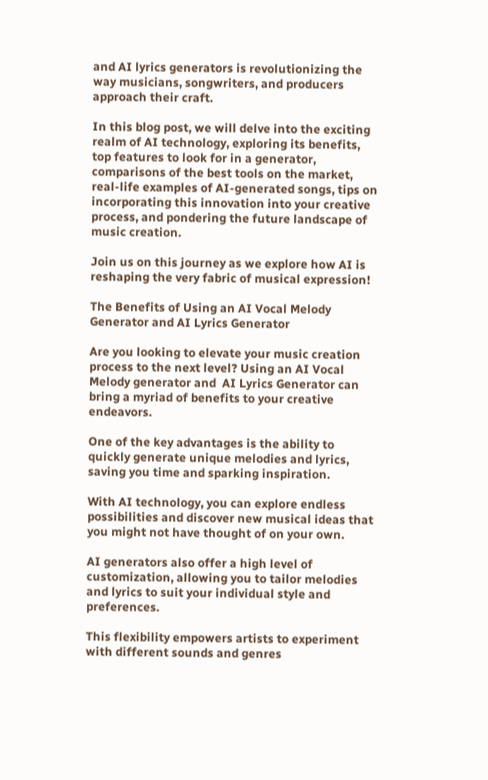and AI lyrics generators is revolutionizing the way musicians, songwriters, and producers approach their craft.

In this blog post, we will delve into the exciting realm of AI technology, exploring its benefits, top features to look for in a generator, comparisons of the best tools on the market, real-life examples of AI-generated songs, tips on incorporating this innovation into your creative process, and pondering the future landscape of music creation.

Join us on this journey as we explore how AI is reshaping the very fabric of musical expression!

The Benefits of Using an AI Vocal Melody Generator and AI Lyrics Generator

Are you looking to elevate your music creation process to the next level? Using an AI Vocal Melody generator and  AI Lyrics Generator can bring a myriad of benefits to your creative endeavors.

One of the key advantages is the ability to quickly generate unique melodies and lyrics, saving you time and sparking inspiration.

With AI technology, you can explore endless possibilities and discover new musical ideas that you might not have thought of on your own.

AI generators also offer a high level of customization, allowing you to tailor melodies and lyrics to suit your individual style and preferences.

This flexibility empowers artists to experiment with different sounds and genres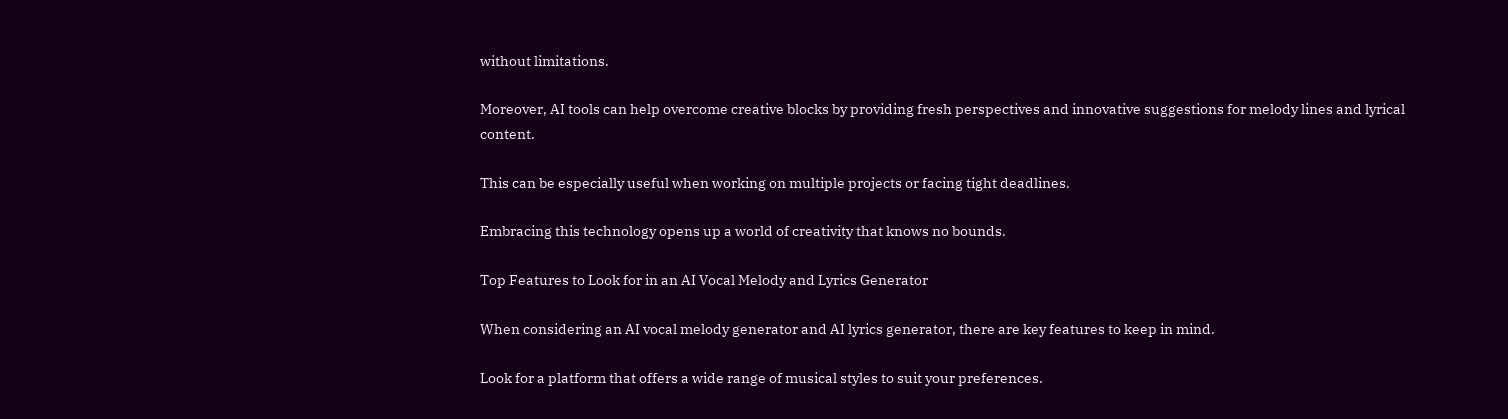without limitations.

Moreover, AI tools can help overcome creative blocks by providing fresh perspectives and innovative suggestions for melody lines and lyrical content.

This can be especially useful when working on multiple projects or facing tight deadlines.

Embracing this technology opens up a world of creativity that knows no bounds.

Top Features to Look for in an AI Vocal Melody and Lyrics Generator

When considering an AI vocal melody generator and AI lyrics generator, there are key features to keep in mind.

Look for a platform that offers a wide range of musical styles to suit your preferences.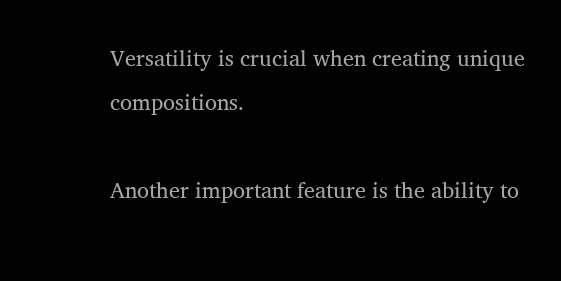Versatility is crucial when creating unique compositions.

Another important feature is the ability to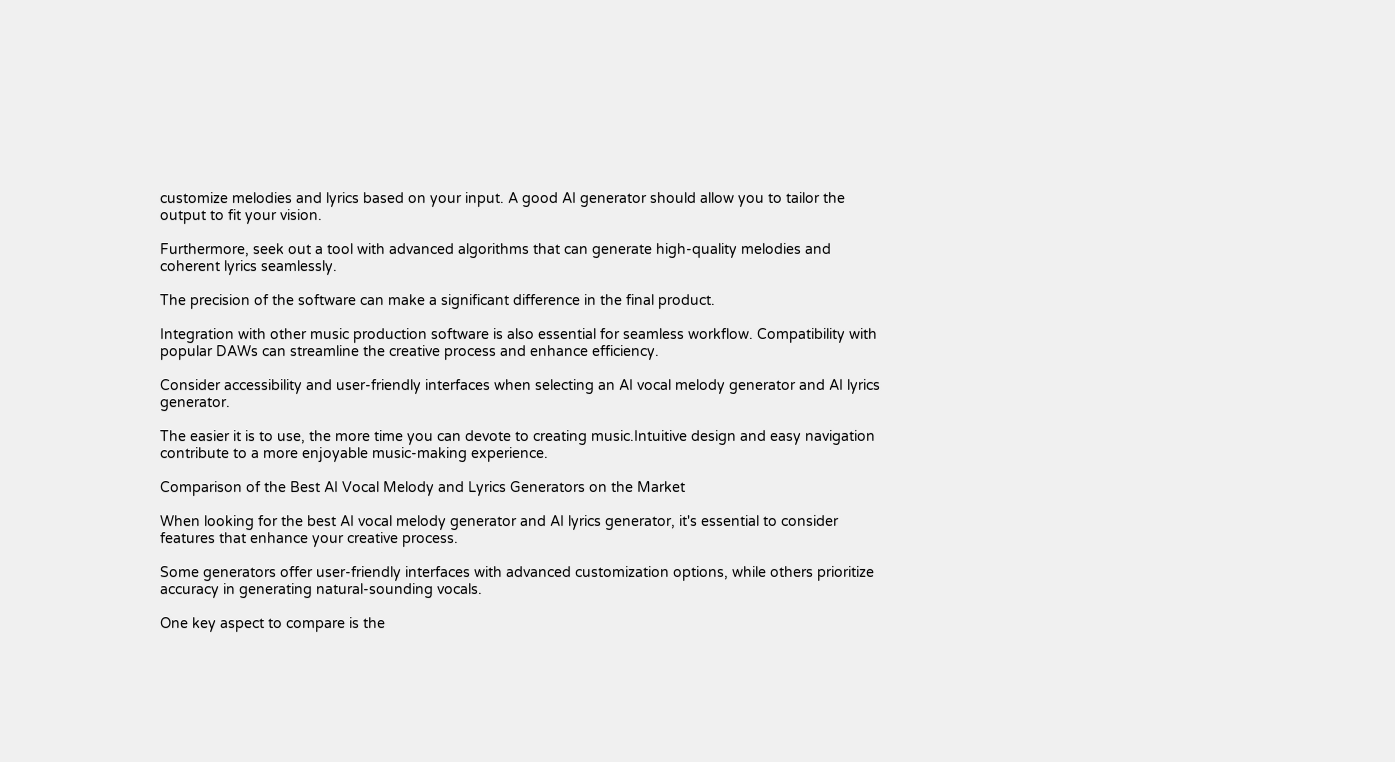customize melodies and lyrics based on your input. A good AI generator should allow you to tailor the output to fit your vision.

Furthermore, seek out a tool with advanced algorithms that can generate high-quality melodies and coherent lyrics seamlessly.

The precision of the software can make a significant difference in the final product.

Integration with other music production software is also essential for seamless workflow. Compatibility with popular DAWs can streamline the creative process and enhance efficiency.

Consider accessibility and user-friendly interfaces when selecting an AI vocal melody generator and AI lyrics generator.

The easier it is to use, the more time you can devote to creating music.Intuitive design and easy navigation contribute to a more enjoyable music-making experience.

Comparison of the Best AI Vocal Melody and Lyrics Generators on the Market

When looking for the best AI vocal melody generator and AI lyrics generator, it's essential to consider features that enhance your creative process.

Some generators offer user-friendly interfaces with advanced customization options, while others prioritize accuracy in generating natural-sounding vocals.

One key aspect to compare is the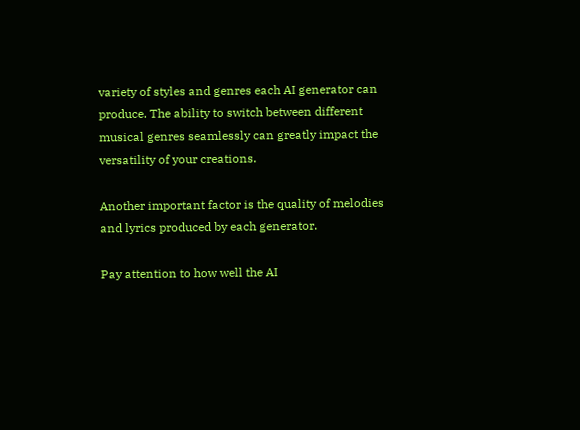variety of styles and genres each AI generator can produce. The ability to switch between different musical genres seamlessly can greatly impact the versatility of your creations.

Another important factor is the quality of melodies and lyrics produced by each generator.

Pay attention to how well the AI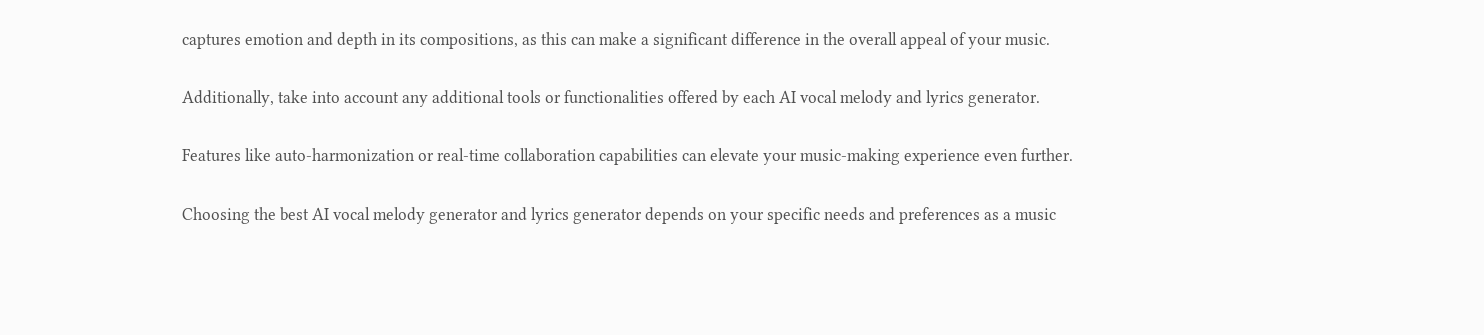captures emotion and depth in its compositions, as this can make a significant difference in the overall appeal of your music.

Additionally, take into account any additional tools or functionalities offered by each AI vocal melody and lyrics generator.

Features like auto-harmonization or real-time collaboration capabilities can elevate your music-making experience even further.

Choosing the best AI vocal melody generator and lyrics generator depends on your specific needs and preferences as a music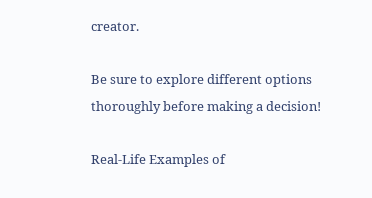creator.

Be sure to explore different options thoroughly before making a decision!

Real-Life Examples of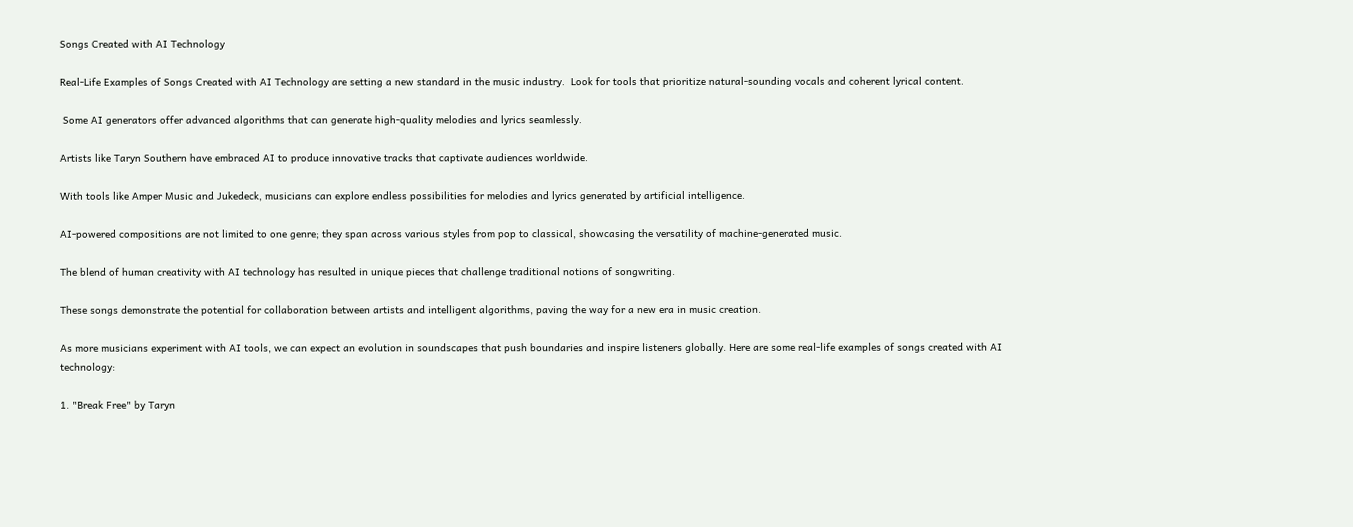Songs Created with AI Technology

Real-Life Examples of Songs Created with AI Technology are setting a new standard in the music industry.  Look for tools that prioritize natural-sounding vocals and coherent lyrical content.

 Some AI generators offer advanced algorithms that can generate high-quality melodies and lyrics seamlessly.

Artists like Taryn Southern have embraced AI to produce innovative tracks that captivate audiences worldwide.

With tools like Amper Music and Jukedeck, musicians can explore endless possibilities for melodies and lyrics generated by artificial intelligence.

AI-powered compositions are not limited to one genre; they span across various styles from pop to classical, showcasing the versatility of machine-generated music.

The blend of human creativity with AI technology has resulted in unique pieces that challenge traditional notions of songwriting.

These songs demonstrate the potential for collaboration between artists and intelligent algorithms, paving the way for a new era in music creation.

As more musicians experiment with AI tools, we can expect an evolution in soundscapes that push boundaries and inspire listeners globally. Here are some real-life examples of songs created with AI technology:

1. "Break Free" by Taryn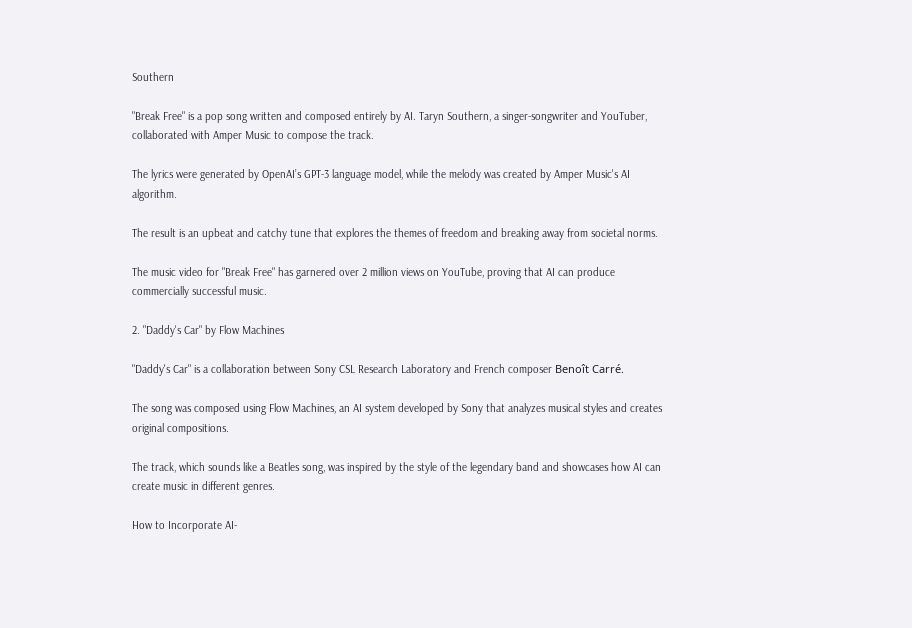Southern

"Break Free" is a pop song written and composed entirely by AI. Taryn Southern, a singer-songwriter and YouTuber, collaborated with Amper Music to compose the track.

The lyrics were generated by OpenAI’s GPT-3 language model, while the melody was created by Amper Music's AI algorithm.

The result is an upbeat and catchy tune that explores the themes of freedom and breaking away from societal norms.

The music video for "Break Free" has garnered over 2 million views on YouTube, proving that AI can produce commercially successful music.

2. "Daddy's Car" by Flow Machines

"Daddy's Car" is a collaboration between Sony CSL Research Laboratory and French composer Benoît Carré.

The song was composed using Flow Machines, an AI system developed by Sony that analyzes musical styles and creates original compositions.

The track, which sounds like a Beatles song, was inspired by the style of the legendary band and showcases how AI can create music in different genres.

How to Incorporate AI-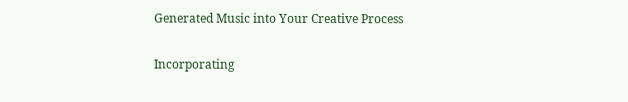Generated Music into Your Creative Process

Incorporating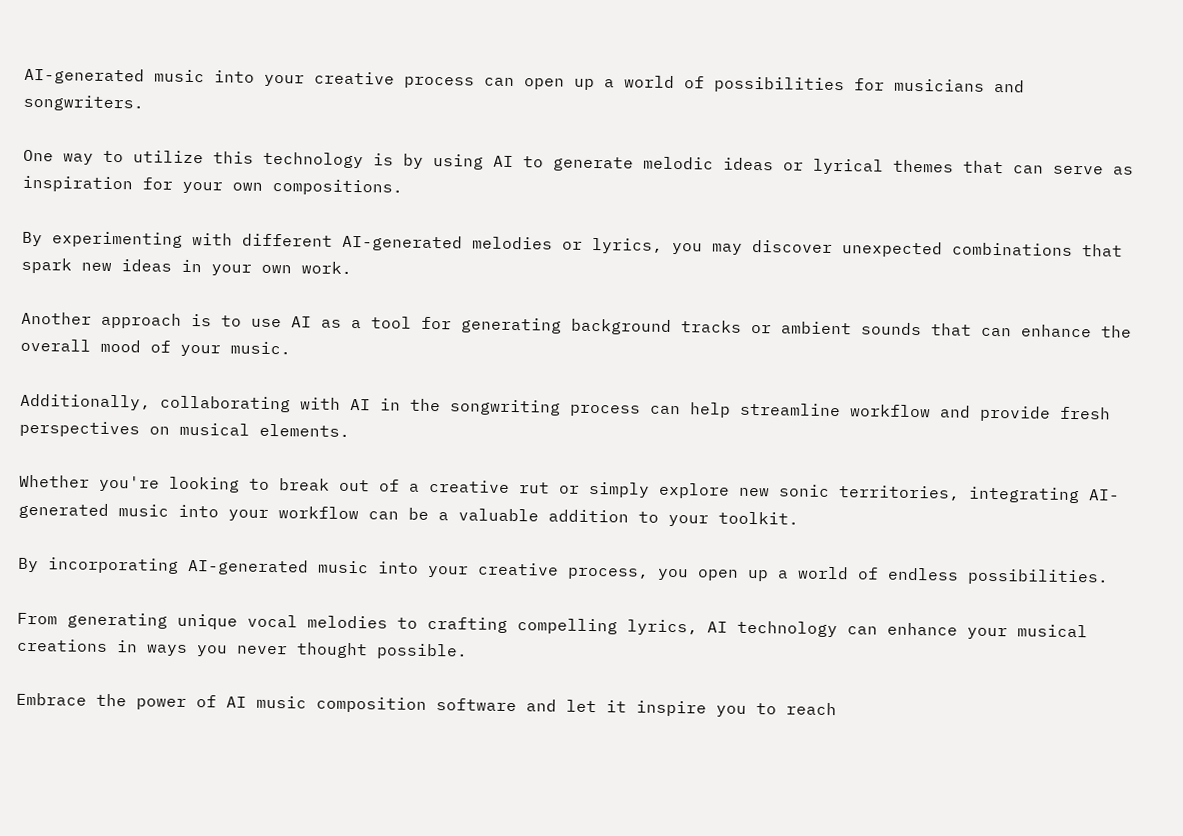AI-generated music into your creative process can open up a world of possibilities for musicians and songwriters.

One way to utilize this technology is by using AI to generate melodic ideas or lyrical themes that can serve as inspiration for your own compositions.

By experimenting with different AI-generated melodies or lyrics, you may discover unexpected combinations that spark new ideas in your own work.

Another approach is to use AI as a tool for generating background tracks or ambient sounds that can enhance the overall mood of your music.

Additionally, collaborating with AI in the songwriting process can help streamline workflow and provide fresh perspectives on musical elements.

Whether you're looking to break out of a creative rut or simply explore new sonic territories, integrating AI-generated music into your workflow can be a valuable addition to your toolkit.

By incorporating AI-generated music into your creative process, you open up a world of endless possibilities.

From generating unique vocal melodies to crafting compelling lyrics, AI technology can enhance your musical creations in ways you never thought possible.

Embrace the power of AI music composition software and let it inspire you to reach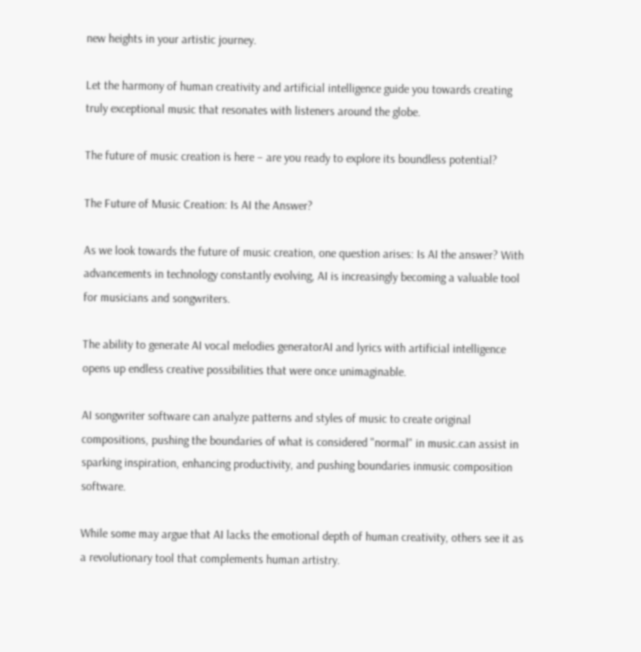new heights in your artistic journey.

Let the harmony of human creativity and artificial intelligence guide you towards creating truly exceptional music that resonates with listeners around the globe.

The future of music creation is here – are you ready to explore its boundless potential?

The Future of Music Creation: Is AI the Answer?

As we look towards the future of music creation, one question arises: Is AI the answer? With advancements in technology constantly evolving, AI is increasingly becoming a valuable tool for musicians and songwriters.

The ability to generate AI vocal melodies generatorAI and lyrics with artificial intelligence opens up endless creative possibilities that were once unimaginable.

AI songwriter software can analyze patterns and styles of music to create original compositions, pushing the boundaries of what is considered "normal" in music.can assist in sparking inspiration, enhancing productivity, and pushing boundaries inmusic composition software.

While some may argue that AI lacks the emotional depth of human creativity, others see it as a revolutionary tool that complements human artistry.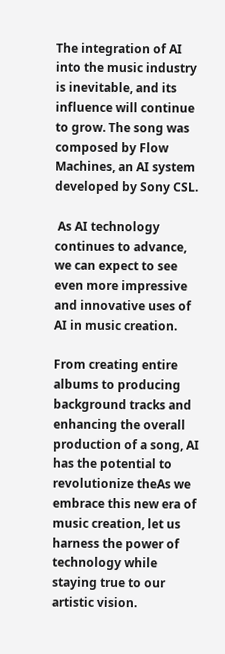The integration of AI into the music industry is inevitable, and its influence will continue to grow. The song was composed by Flow Machines, an AI system developed by Sony CSL.

 As AI technology continues to advance, we can expect to see even more impressive and innovative uses of AI in music creation.

From creating entire albums to producing background tracks and enhancing the overall production of a song, AI has the potential to revolutionize theAs we embrace this new era of music creation, let us harness the power of technology while staying true to our artistic vision.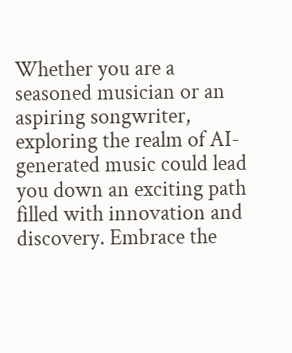Whether you are a seasoned musician or an aspiring songwriter, exploring the realm of AI-generated music could lead you down an exciting path filled with innovation and discovery. Embrace the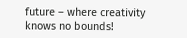future – where creativity knows no bounds!